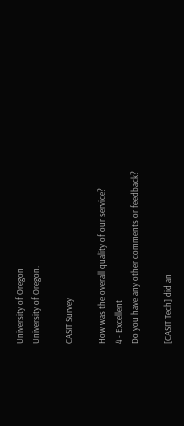University of Oregon
University of Oregon.

CASIT Survey

How was the overall quality of our service?
4 - Excellent
Do you have any other comments or feedback?

[CASIT Tech] did an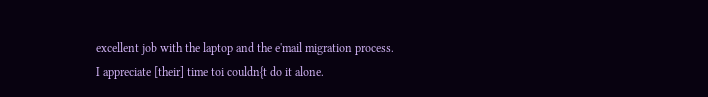excellent job with the laptop and the e'mail migration process.
I appreciate [their] time toi couldn{t do it alone.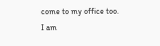come to my office too.
I am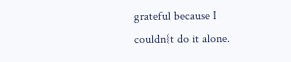grateful because I couldn{t do it alone.